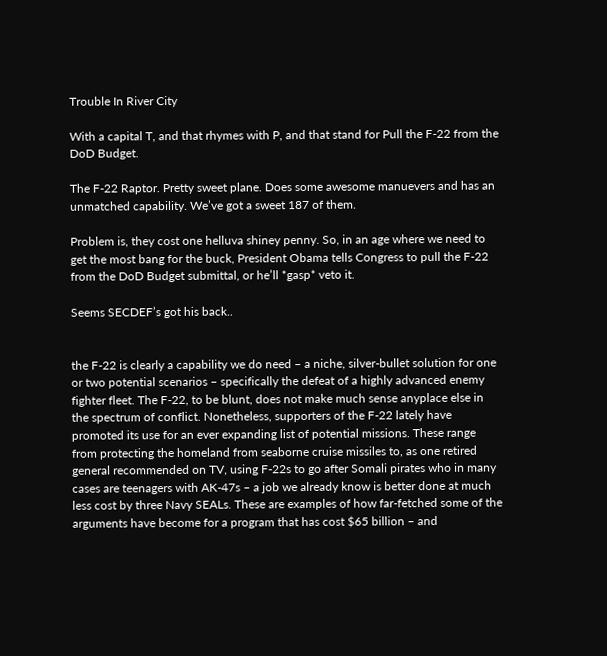Trouble In River City

With a capital T, and that rhymes with P, and that stand for Pull the F-22 from the DoD Budget.

The F-22 Raptor. Pretty sweet plane. Does some awesome manuevers and has an unmatched capability. We’ve got a sweet 187 of them.

Problem is, they cost one helluva shiney penny. So, in an age where we need to get the most bang for the buck, President Obama tells Congress to pull the F-22 from the DoD Budget submittal, or he’ll *gasp* veto it.

Seems SECDEF’s got his back..


the F-22 is clearly a capability we do need – a niche, silver-bullet solution for one or two potential scenarios – specifically the defeat of a highly advanced enemy fighter fleet. The F-22, to be blunt, does not make much sense anyplace else in the spectrum of conflict. Nonetheless, supporters of the F-22 lately have promoted its use for an ever expanding list of potential missions. These range from protecting the homeland from seaborne cruise missiles to, as one retired general recommended on TV, using F-22s to go after Somali pirates who in many cases are teenagers with AK-47s – a job we already know is better done at much less cost by three Navy SEALs. These are examples of how far-fetched some of the arguments have become for a program that has cost $65 billion – and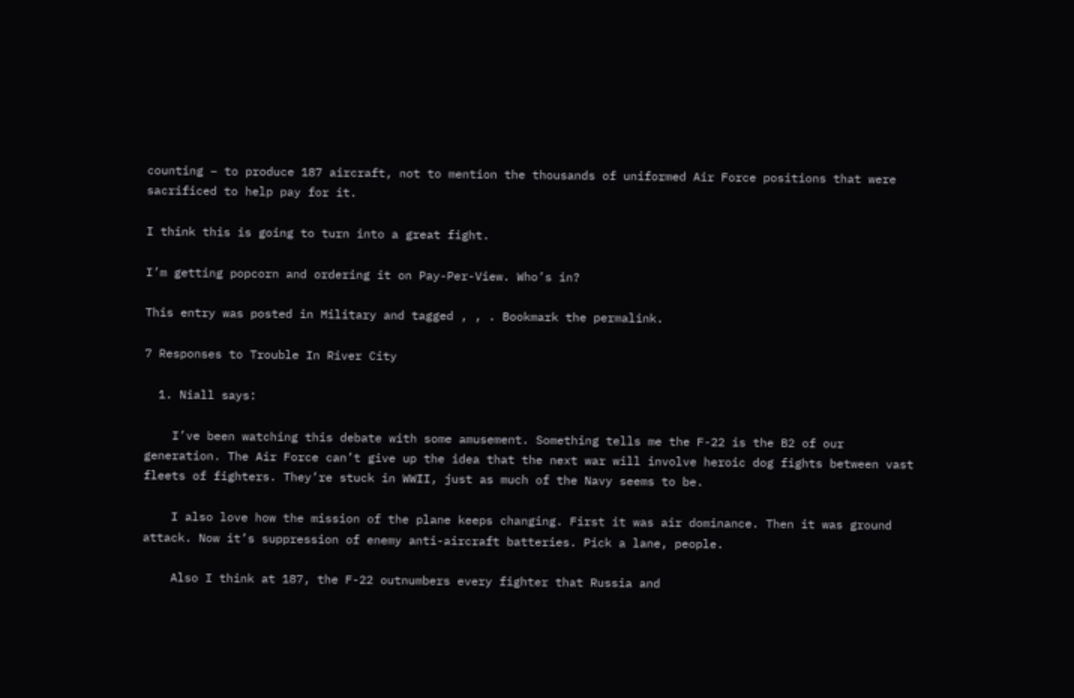counting – to produce 187 aircraft, not to mention the thousands of uniformed Air Force positions that were sacrificed to help pay for it.

I think this is going to turn into a great fight.

I’m getting popcorn and ordering it on Pay-Per-View. Who’s in?

This entry was posted in Military and tagged , , . Bookmark the permalink.

7 Responses to Trouble In River City

  1. Niall says:

    I’ve been watching this debate with some amusement. Something tells me the F-22 is the B2 of our generation. The Air Force can’t give up the idea that the next war will involve heroic dog fights between vast fleets of fighters. They’re stuck in WWII, just as much of the Navy seems to be.

    I also love how the mission of the plane keeps changing. First it was air dominance. Then it was ground attack. Now it’s suppression of enemy anti-aircraft batteries. Pick a lane, people.

    Also I think at 187, the F-22 outnumbers every fighter that Russia and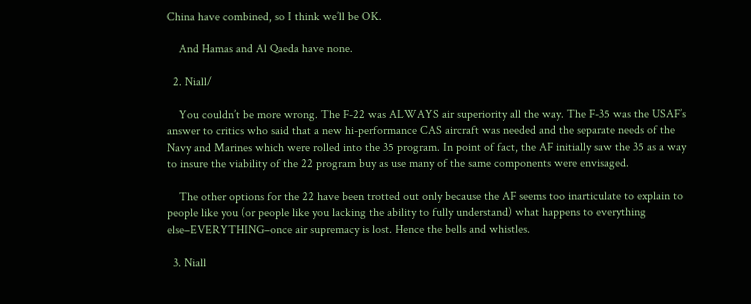China have combined, so I think we’ll be OK.

    And Hamas and Al Qaeda have none.

  2. Niall/

    You couldn’t be more wrong. The F-22 was ALWAYS air superiority all the way. The F-35 was the USAF’s answer to critics who said that a new hi-performance CAS aircraft was needed and the separate needs of the Navy and Marines which were rolled into the 35 program. In point of fact, the AF initially saw the 35 as a way to insure the viability of the 22 program buy as use many of the same components were envisaged.

    The other options for the 22 have been trotted out only because the AF seems too inarticulate to explain to people like you (or people like you lacking the ability to fully understand) what happens to everything else–EVERYTHING–once air supremacy is lost. Hence the bells and whistles.

  3. Niall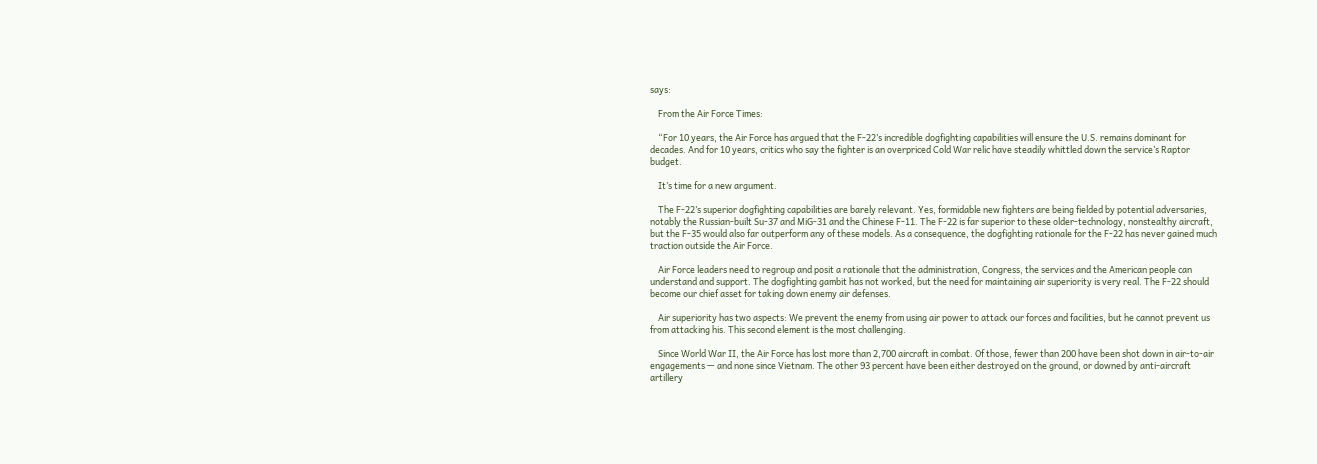says:

    From the Air Force Times:

    “For 10 years, the Air Force has argued that the F-22’s incredible dogfighting capabilities will ensure the U.S. remains dominant for decades. And for 10 years, critics who say the fighter is an overpriced Cold War relic have steadily whittled down the service’s Raptor budget.

    It’s time for a new argument.

    The F-22’s superior dogfighting capabilities are barely relevant. Yes, formidable new fighters are being fielded by potential adversaries, notably the Russian-built Su-37 and MiG-31 and the Chinese F-11. The F-22 is far superior to these older-technology, nonstealthy aircraft, but the F-35 would also far outperform any of these models. As a consequence, the dogfighting rationale for the F-22 has never gained much traction outside the Air Force.

    Air Force leaders need to regroup and posit a rationale that the administration, Congress, the services and the American people can understand and support. The dogfighting gambit has not worked, but the need for maintaining air superiority is very real. The F-22 should become our chief asset for taking down enemy air defenses.

    Air superiority has two aspects: We prevent the enemy from using air power to attack our forces and facilities, but he cannot prevent us from attacking his. This second element is the most challenging.

    Since World War II, the Air Force has lost more than 2,700 aircraft in combat. Of those, fewer than 200 have been shot down in air-to-air engagements — and none since Vietnam. The other 93 percent have been either destroyed on the ground, or downed by anti-aircraft artillery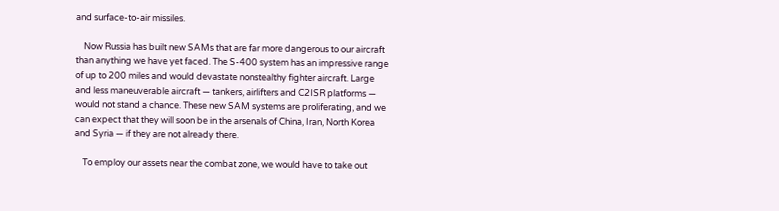and surface-to-air missiles.

    Now Russia has built new SAMs that are far more dangerous to our aircraft than anything we have yet faced. The S-400 system has an impressive range of up to 200 miles and would devastate nonstealthy fighter aircraft. Large and less maneuverable aircraft — tankers, airlifters and C2ISR platforms — would not stand a chance. These new SAM systems are proliferating, and we can expect that they will soon be in the arsenals of China, Iran, North Korea and Syria — if they are not already there.

    To employ our assets near the combat zone, we would have to take out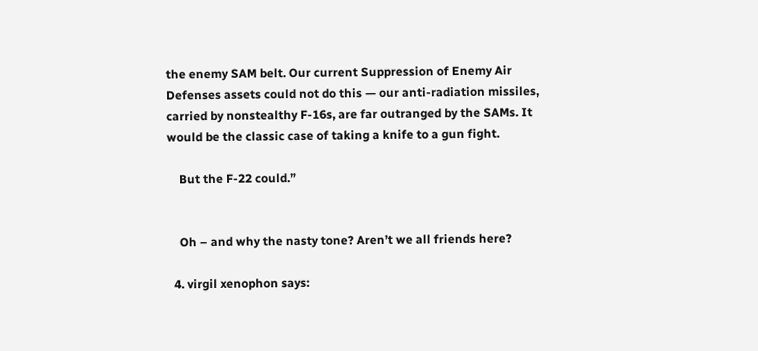the enemy SAM belt. Our current Suppression of Enemy Air Defenses assets could not do this — our anti-radiation missiles, carried by nonstealthy F-16s, are far outranged by the SAMs. It would be the classic case of taking a knife to a gun fight.

    But the F-22 could.”


    Oh – and why the nasty tone? Aren’t we all friends here?

  4. virgil xenophon says: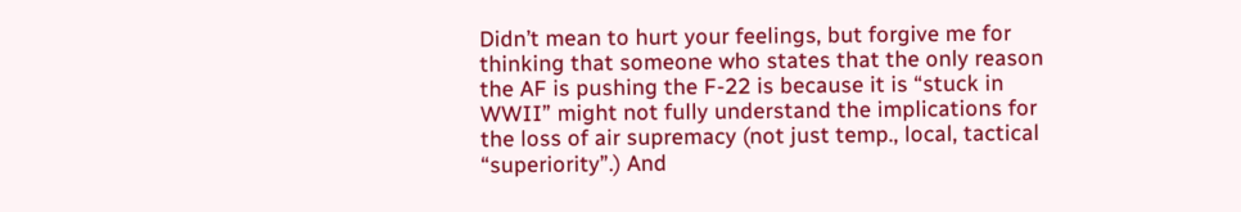Didn’t mean to hurt your feelings, but forgive me for thinking that someone who states that the only reason the AF is pushing the F-22 is because it is “stuck in WWII” might not fully understand the implications for the loss of air supremacy (not just temp., local, tactical “superiority”.) And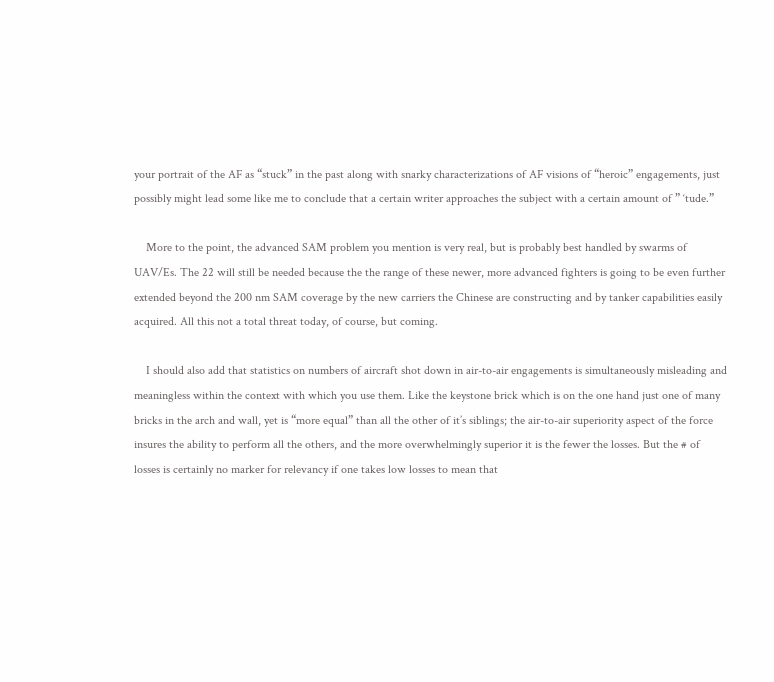your portrait of the AF as “stuck” in the past along with snarky characterizations of AF visions of “heroic” engagements, just possibly might lead some like me to conclude that a certain writer approaches the subject with a certain amount of ” ‘tude.”

    More to the point, the advanced SAM problem you mention is very real, but is probably best handled by swarms of UAV/Es. The 22 will still be needed because the the range of these newer, more advanced fighters is going to be even further extended beyond the 200 nm SAM coverage by the new carriers the Chinese are constructing and by tanker capabilities easily acquired. All this not a total threat today, of course, but coming.

    I should also add that statistics on numbers of aircraft shot down in air-to-air engagements is simultaneously misleading and meaningless within the context with which you use them. Like the keystone brick which is on the one hand just one of many bricks in the arch and wall, yet is “more equal” than all the other of it’s siblings; the air-to-air superiority aspect of the force insures the ability to perform all the others, and the more overwhelmingly superior it is the fewer the losses. But the # of losses is certainly no marker for relevancy if one takes low losses to mean that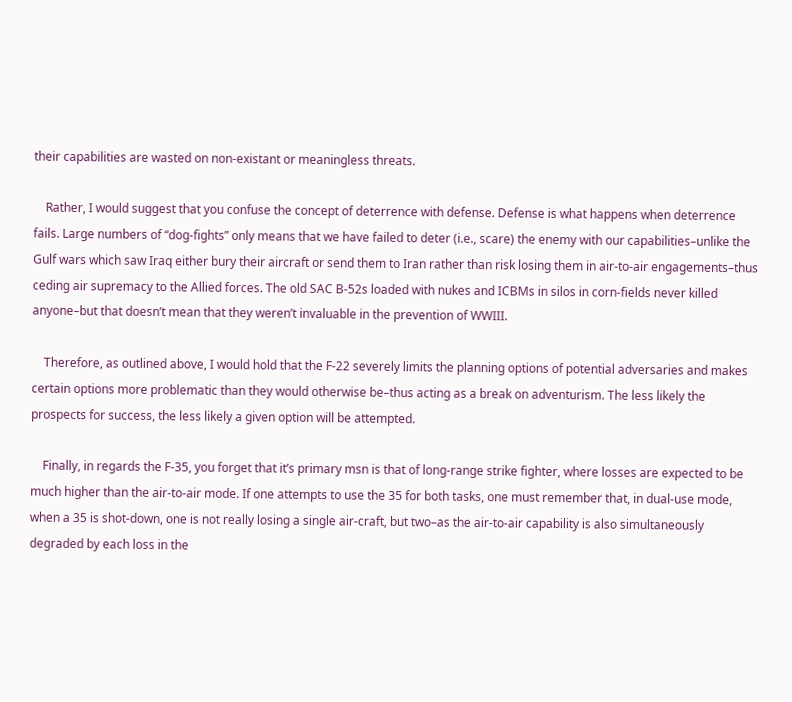their capabilities are wasted on non-existant or meaningless threats.

    Rather, I would suggest that you confuse the concept of deterrence with defense. Defense is what happens when deterrence fails. Large numbers of “dog-fights” only means that we have failed to deter (i.e., scare) the enemy with our capabilities–unlike the Gulf wars which saw Iraq either bury their aircraft or send them to Iran rather than risk losing them in air-to-air engagements–thus ceding air supremacy to the Allied forces. The old SAC B-52s loaded with nukes and ICBMs in silos in corn-fields never killed anyone–but that doesn’t mean that they weren’t invaluable in the prevention of WWIII.

    Therefore, as outlined above, I would hold that the F-22 severely limits the planning options of potential adversaries and makes certain options more problematic than they would otherwise be–thus acting as a break on adventurism. The less likely the prospects for success, the less likely a given option will be attempted.

    Finally, in regards the F-35, you forget that it’s primary msn is that of long-range strike fighter, where losses are expected to be much higher than the air-to-air mode. If one attempts to use the 35 for both tasks, one must remember that, in dual-use mode, when a 35 is shot-down, one is not really losing a single air-craft, but two–as the air-to-air capability is also simultaneously degraded by each loss in the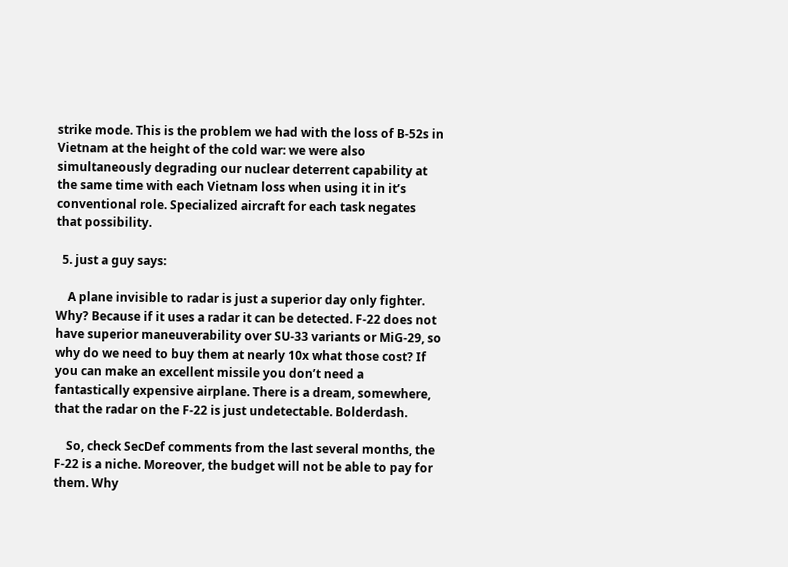strike mode. This is the problem we had with the loss of B-52s in Vietnam at the height of the cold war: we were also simultaneously degrading our nuclear deterrent capability at the same time with each Vietnam loss when using it in it’s conventional role. Specialized aircraft for each task negates that possibility.

  5. just a guy says:

    A plane invisible to radar is just a superior day only fighter. Why? Because if it uses a radar it can be detected. F-22 does not have superior maneuverability over SU-33 variants or MiG-29, so why do we need to buy them at nearly 10x what those cost? If you can make an excellent missile you don’t need a fantastically expensive airplane. There is a dream, somewhere, that the radar on the F-22 is just undetectable. Bolderdash.

    So, check SecDef comments from the last several months, the F-22 is a niche. Moreover, the budget will not be able to pay for them. Why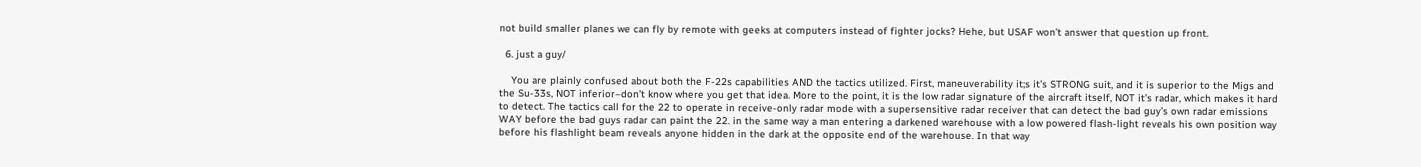not build smaller planes we can fly by remote with geeks at computers instead of fighter jocks? Hehe, but USAF won’t answer that question up front.

  6. just a guy/

    You are plainly confused about both the F-22s capabilities AND the tactics utilized. First, maneuverability it;s it’s STRONG suit, and it is superior to the Migs and the Su-33s, NOT inferior–don’t know where you get that idea. More to the point, it is the low radar signature of the aircraft itself, NOT it’s radar, which makes it hard to detect. The tactics call for the 22 to operate in receive-only radar mode with a supersensitive radar receiver that can detect the bad guy’s own radar emissions WAY before the bad guys radar can paint the 22. in the same way a man entering a darkened warehouse with a low powered flash-light reveals his own position way before his flashlight beam reveals anyone hidden in the dark at the opposite end of the warehouse. In that way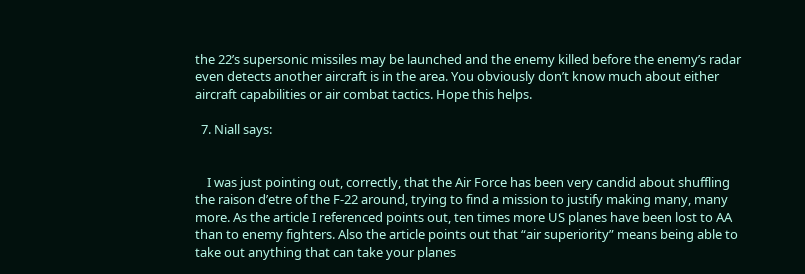the 22’s supersonic missiles may be launched and the enemy killed before the enemy’s radar even detects another aircraft is in the area. You obviously don’t know much about either aircraft capabilities or air combat tactics. Hope this helps.

  7. Niall says:


    I was just pointing out, correctly, that the Air Force has been very candid about shuffling the raison d’etre of the F-22 around, trying to find a mission to justify making many, many more. As the article I referenced points out, ten times more US planes have been lost to AA than to enemy fighters. Also the article points out that “air superiority” means being able to take out anything that can take your planes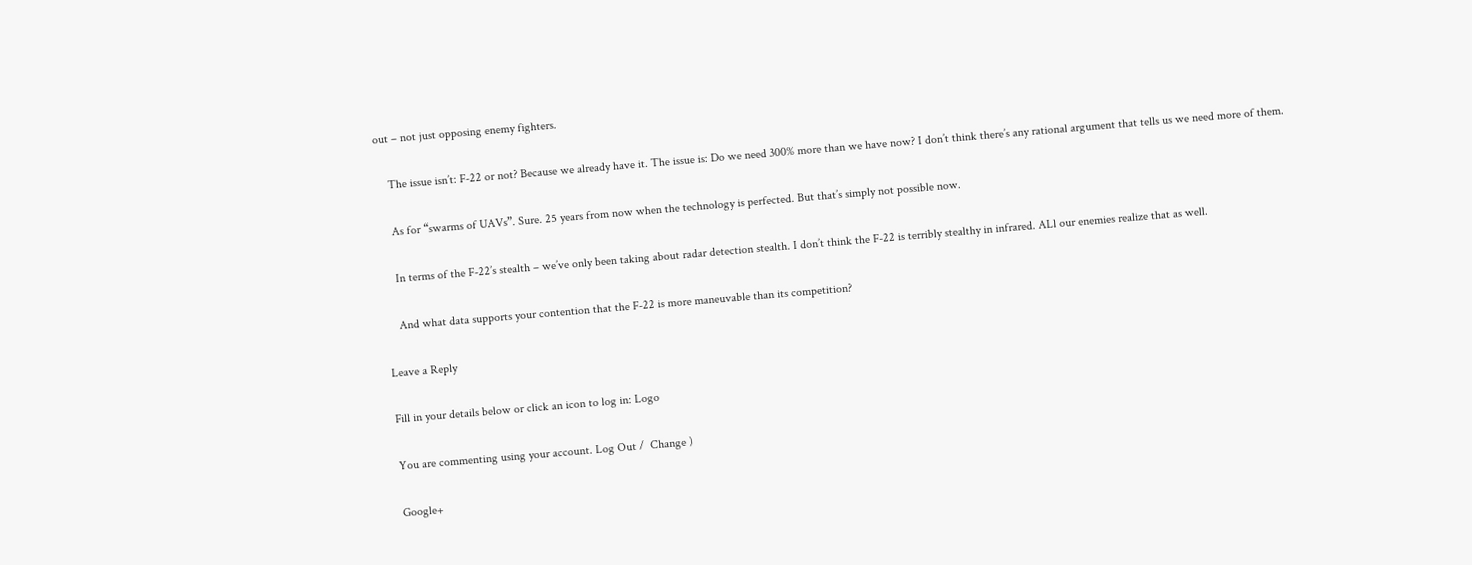out – not just opposing enemy fighters.

    The issue isn’t: F-22 or not? Because we already have it. The issue is: Do we need 300% more than we have now? I don’t think there’s any rational argument that tells us we need more of them.

    As for “swarms of UAVs”. Sure. 25 years from now when the technology is perfected. But that’s simply not possible now.

    In terms of the F-22’s stealth – we’ve only been taking about radar detection stealth. I don’t think the F-22 is terribly stealthy in infrared. ALl our enemies realize that as well.

    And what data supports your contention that the F-22 is more maneuvable than its competition?

Leave a Reply

Fill in your details below or click an icon to log in: Logo

You are commenting using your account. Log Out /  Change )

Google+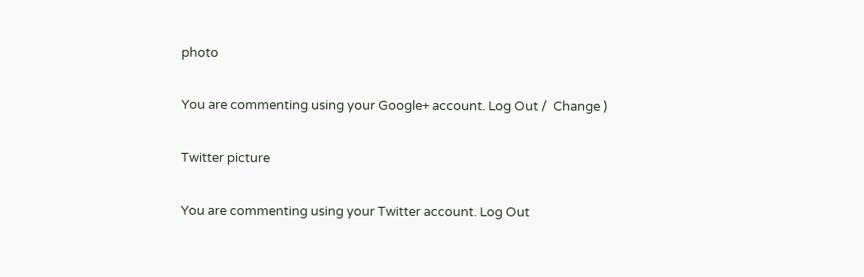photo

You are commenting using your Google+ account. Log Out /  Change )

Twitter picture

You are commenting using your Twitter account. Log Out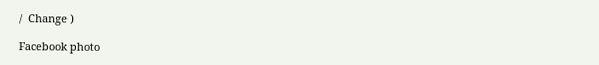/  Change )

Facebook photo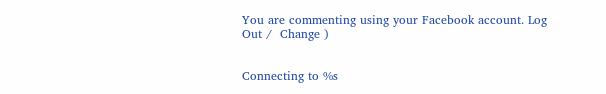You are commenting using your Facebook account. Log Out /  Change )


Connecting to %s